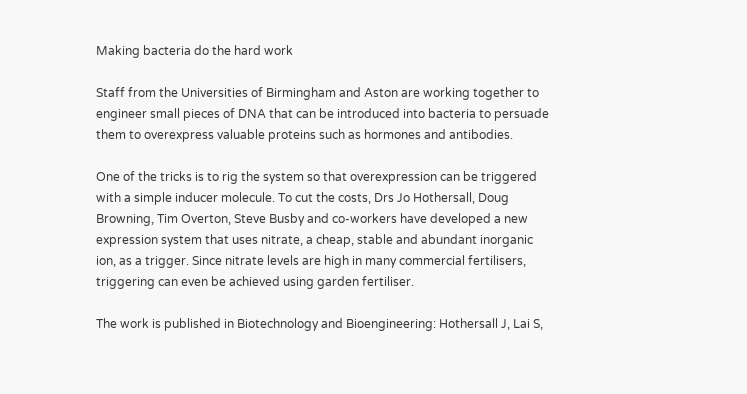Making bacteria do the hard work

Staff from the Universities of Birmingham and Aston are working together to engineer small pieces of DNA that can be introduced into bacteria to persuade them to overexpress valuable proteins such as hormones and antibodies.

One of the tricks is to rig the system so that overexpression can be triggered with a simple inducer molecule. To cut the costs, Drs Jo Hothersall, Doug Browning, Tim Overton, Steve Busby and co-workers have developed a new expression system that uses nitrate, a cheap, stable and abundant inorganic ion, as a trigger. Since nitrate levels are high in many commercial fertilisers, triggering can even be achieved using garden fertiliser.

The work is published in Biotechnology and Bioengineering: Hothersall J, Lai S,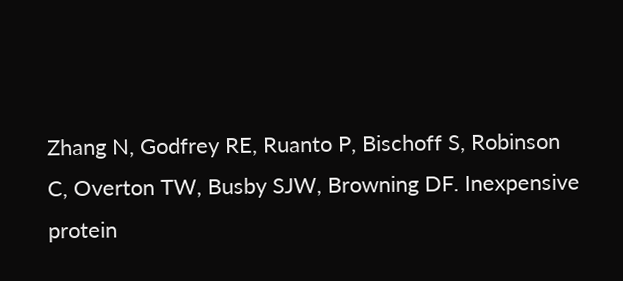Zhang N, Godfrey RE, Ruanto P, Bischoff S, Robinson C, Overton TW, Busby SJW, Browning DF. Inexpensive protein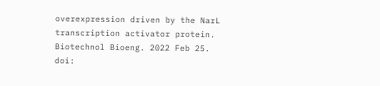overexpression driven by the NarL transcription activator protein. Biotechnol Bioeng. 2022 Feb 25. doi: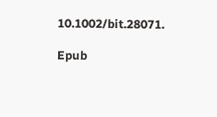10.1002/bit.28071.

Epub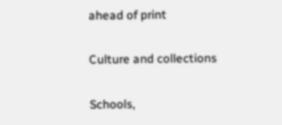ahead of print

Culture and collections

Schools,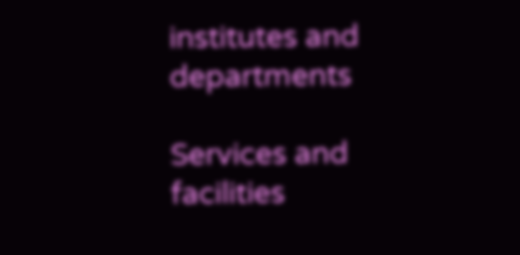institutes and departments

Services and facilities